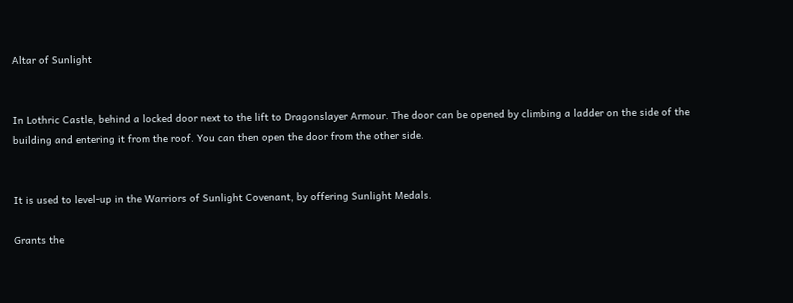Altar of Sunlight


In Lothric Castle, behind a locked door next to the lift to Dragonslayer Armour. The door can be opened by climbing a ladder on the side of the building and entering it from the roof. You can then open the door from the other side.


It is used to level-up in the Warriors of Sunlight Covenant, by offering Sunlight Medals.

Grants the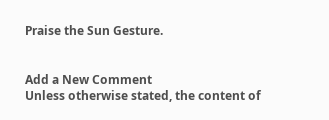Praise the Sun Gesture.


Add a New Comment
Unless otherwise stated, the content of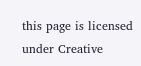this page is licensed under Creative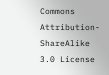Commons Attribution-ShareAlike 3.0 License